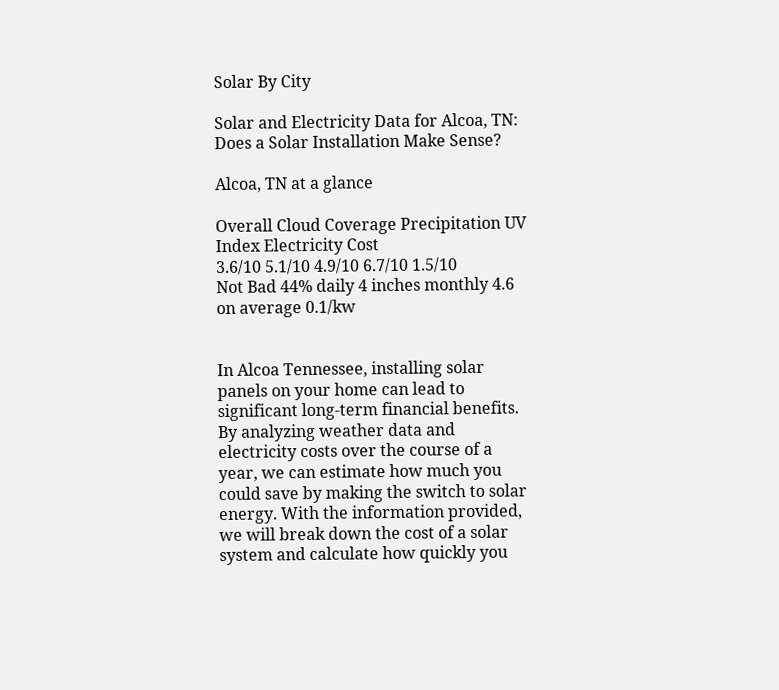Solar By City

Solar and Electricity Data for Alcoa, TN: Does a Solar Installation Make Sense?

Alcoa, TN at a glance

Overall Cloud Coverage Precipitation UV Index Electricity Cost
3.6/10 5.1/10 4.9/10 6.7/10 1.5/10
Not Bad 44% daily 4 inches monthly 4.6 on average 0.1/kw


In Alcoa Tennessee, installing solar panels on your home can lead to significant long-term financial benefits. By analyzing weather data and electricity costs over the course of a year, we can estimate how much you could save by making the switch to solar energy. With the information provided, we will break down the cost of a solar system and calculate how quickly you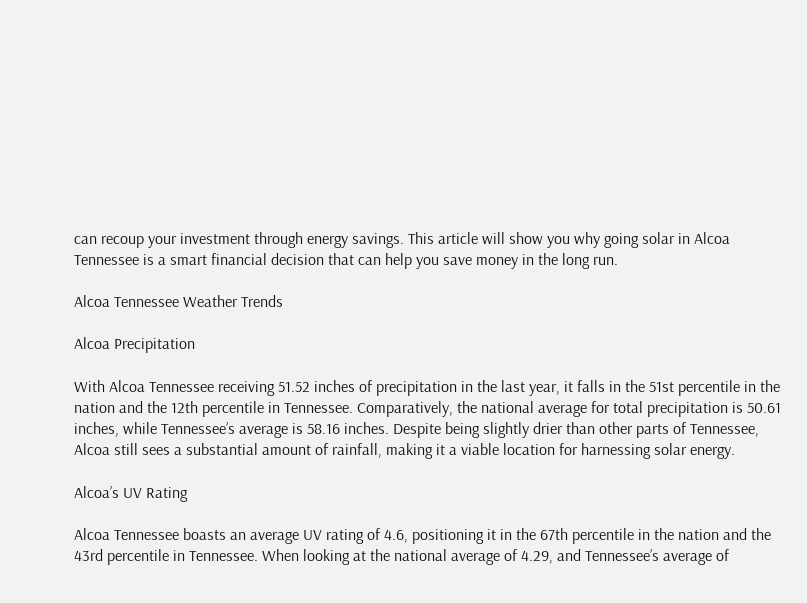can recoup your investment through energy savings. This article will show you why going solar in Alcoa Tennessee is a smart financial decision that can help you save money in the long run.

Alcoa Tennessee Weather Trends

Alcoa Precipitation

With Alcoa Tennessee receiving 51.52 inches of precipitation in the last year, it falls in the 51st percentile in the nation and the 12th percentile in Tennessee. Comparatively, the national average for total precipitation is 50.61 inches, while Tennessee’s average is 58.16 inches. Despite being slightly drier than other parts of Tennessee, Alcoa still sees a substantial amount of rainfall, making it a viable location for harnessing solar energy.

Alcoa’s UV Rating

Alcoa Tennessee boasts an average UV rating of 4.6, positioning it in the 67th percentile in the nation and the 43rd percentile in Tennessee. When looking at the national average of 4.29, and Tennessee’s average of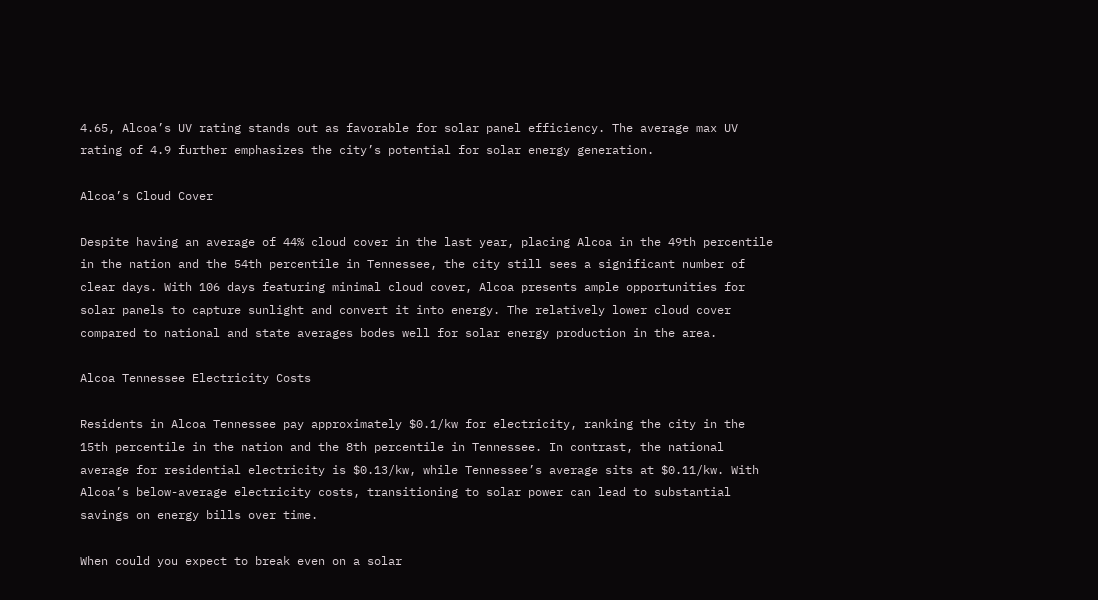4.65, Alcoa’s UV rating stands out as favorable for solar panel efficiency. The average max UV rating of 4.9 further emphasizes the city’s potential for solar energy generation.

Alcoa’s Cloud Cover

Despite having an average of 44% cloud cover in the last year, placing Alcoa in the 49th percentile in the nation and the 54th percentile in Tennessee, the city still sees a significant number of clear days. With 106 days featuring minimal cloud cover, Alcoa presents ample opportunities for solar panels to capture sunlight and convert it into energy. The relatively lower cloud cover compared to national and state averages bodes well for solar energy production in the area.

Alcoa Tennessee Electricity Costs

Residents in Alcoa Tennessee pay approximately $0.1/kw for electricity, ranking the city in the 15th percentile in the nation and the 8th percentile in Tennessee. In contrast, the national average for residential electricity is $0.13/kw, while Tennessee’s average sits at $0.11/kw. With Alcoa’s below-average electricity costs, transitioning to solar power can lead to substantial savings on energy bills over time.

When could you expect to break even on a solar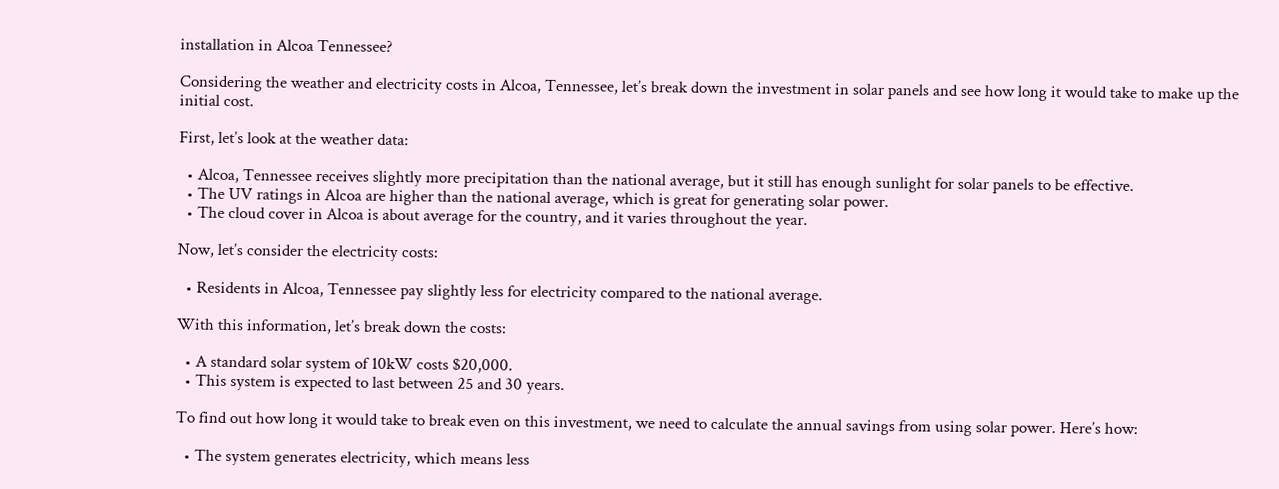installation in Alcoa Tennessee?

Considering the weather and electricity costs in Alcoa, Tennessee, let’s break down the investment in solar panels and see how long it would take to make up the initial cost.

First, let’s look at the weather data:

  • Alcoa, Tennessee receives slightly more precipitation than the national average, but it still has enough sunlight for solar panels to be effective.
  • The UV ratings in Alcoa are higher than the national average, which is great for generating solar power.
  • The cloud cover in Alcoa is about average for the country, and it varies throughout the year.

Now, let’s consider the electricity costs:

  • Residents in Alcoa, Tennessee pay slightly less for electricity compared to the national average.

With this information, let’s break down the costs:

  • A standard solar system of 10kW costs $20,000.
  • This system is expected to last between 25 and 30 years.

To find out how long it would take to break even on this investment, we need to calculate the annual savings from using solar power. Here’s how:

  • The system generates electricity, which means less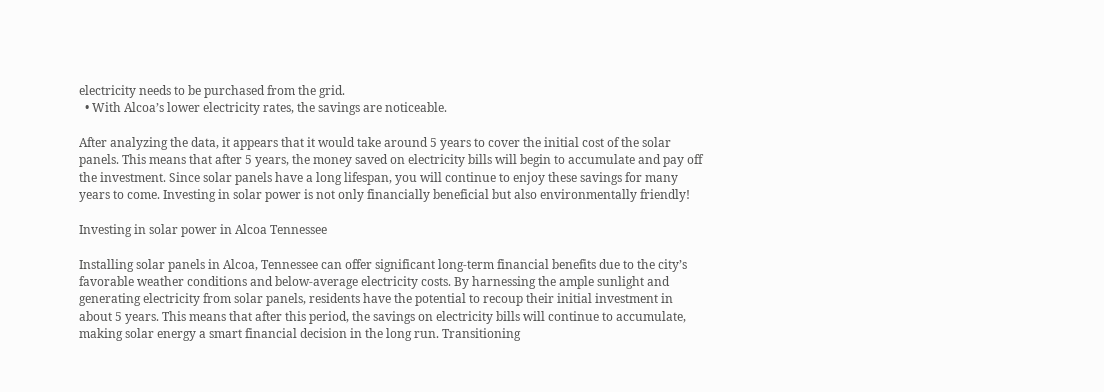electricity needs to be purchased from the grid.
  • With Alcoa’s lower electricity rates, the savings are noticeable.

After analyzing the data, it appears that it would take around 5 years to cover the initial cost of the solar panels. This means that after 5 years, the money saved on electricity bills will begin to accumulate and pay off the investment. Since solar panels have a long lifespan, you will continue to enjoy these savings for many years to come. Investing in solar power is not only financially beneficial but also environmentally friendly!

Investing in solar power in Alcoa Tennessee

Installing solar panels in Alcoa, Tennessee can offer significant long-term financial benefits due to the city’s favorable weather conditions and below-average electricity costs. By harnessing the ample sunlight and generating electricity from solar panels, residents have the potential to recoup their initial investment in about 5 years. This means that after this period, the savings on electricity bills will continue to accumulate, making solar energy a smart financial decision in the long run. Transitioning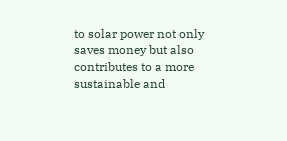to solar power not only saves money but also contributes to a more sustainable and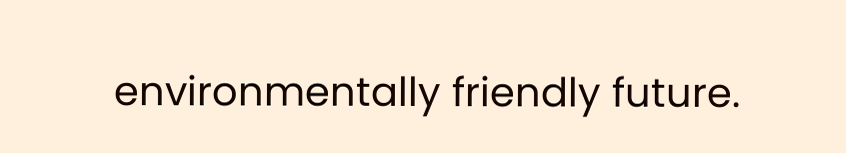environmentally friendly future.